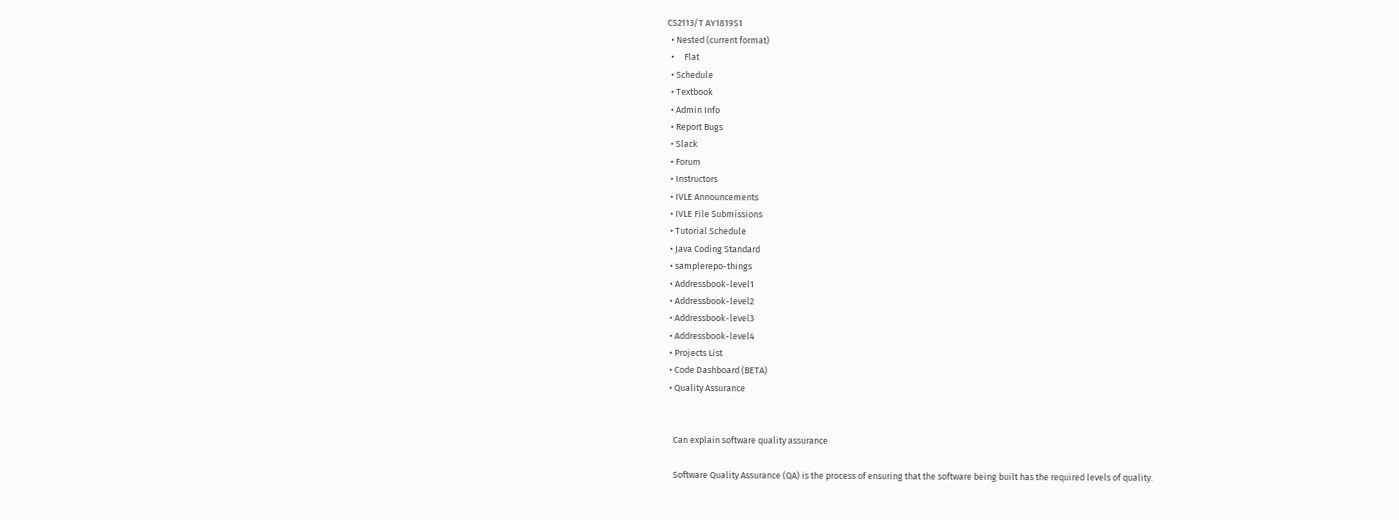CS2113/T AY1819S1
  • Nested (current format)
  •     Flat
  • Schedule
  • Textbook
  • Admin Info
  • Report Bugs
  • Slack
  • Forum
  • Instructors
  • IVLE Announcements
  • IVLE File Submissions
  • Tutorial Schedule
  • Java Coding Standard
  • samplerepo-things
  • Addressbook-level1
  • Addressbook-level2
  • Addressbook-level3
  • Addressbook-level4
  • Projects List
  • Code Dashboard (BETA)
  • Quality Assurance


    Can explain software quality assurance

    Software Quality Assurance (QA) is the process of ensuring that the software being built has the required levels of quality.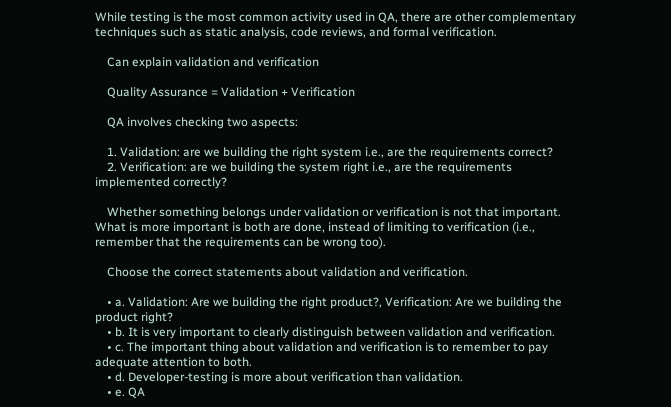While testing is the most common activity used in QA, there are other complementary techniques such as static analysis, code reviews, and formal verification.

    Can explain validation and verification

    Quality Assurance = Validation + Verification

    QA involves checking two aspects:

    1. Validation: are we building the right system i.e., are the requirements correct?
    2. Verification: are we building the system right i.e., are the requirements implemented correctly?

    Whether something belongs under validation or verification is not that important. What is more important is both are done, instead of limiting to verification (i.e., remember that the requirements can be wrong too).

    Choose the correct statements about validation and verification.

    • a. Validation: Are we building the right product?, Verification: Are we building the product right?
    • b. It is very important to clearly distinguish between validation and verification.
    • c. The important thing about validation and verification is to remember to pay adequate attention to both.
    • d. Developer-testing is more about verification than validation.
    • e. QA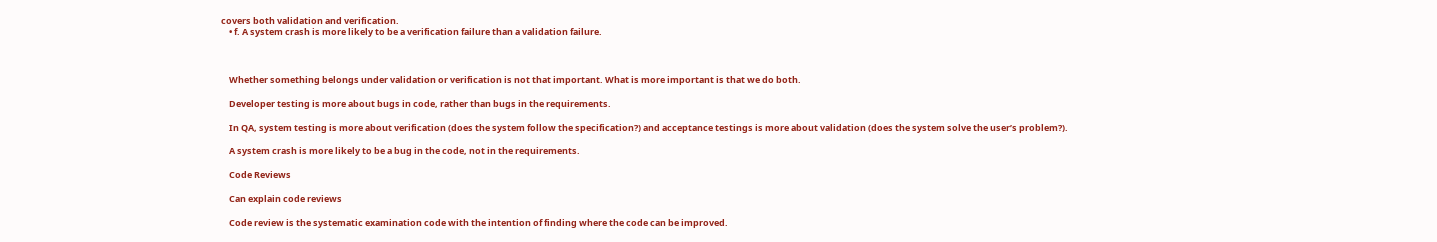covers both validation and verification.
    • f. A system crash is more likely to be a verification failure than a validation failure.



    Whether something belongs under validation or verification is not that important. What is more important is that we do both.

    Developer testing is more about bugs in code, rather than bugs in the requirements.

    In QA, system testing is more about verification (does the system follow the specification?) and acceptance testings is more about validation (does the system solve the user’s problem?).

    A system crash is more likely to be a bug in the code, not in the requirements.

    Code Reviews

    Can explain code reviews

    Code review is the systematic examination code with the intention of finding where the code can be improved.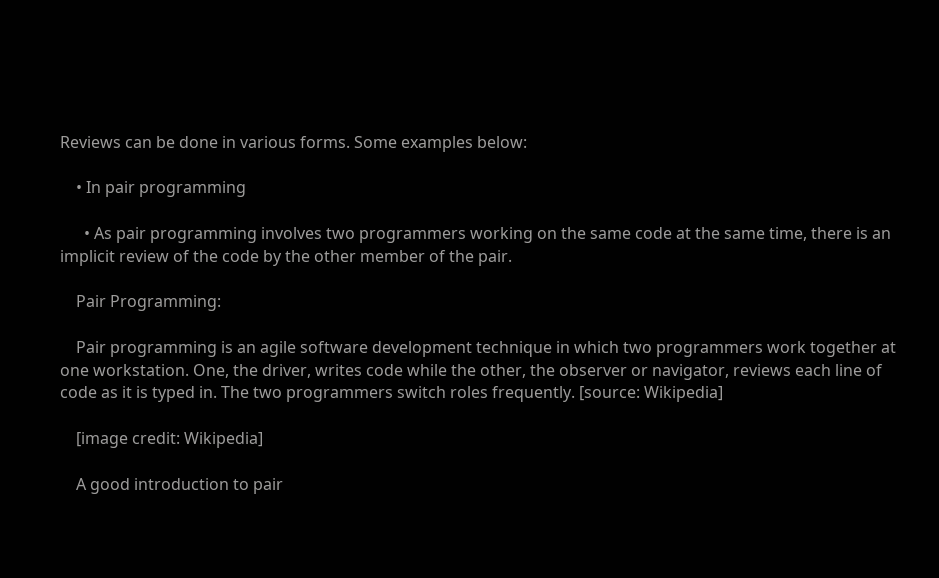Reviews can be done in various forms. Some examples below:

    • In pair programming

      • As pair programming involves two programmers working on the same code at the same time, there is an implicit review of the code by the other member of the pair.

    Pair Programming:

    Pair programming is an agile software development technique in which two programmers work together at one workstation. One, the driver, writes code while the other, the observer or navigator, reviews each line of code as it is typed in. The two programmers switch roles frequently. [source: Wikipedia]

    [image credit: Wikipedia]

    A good introduction to pair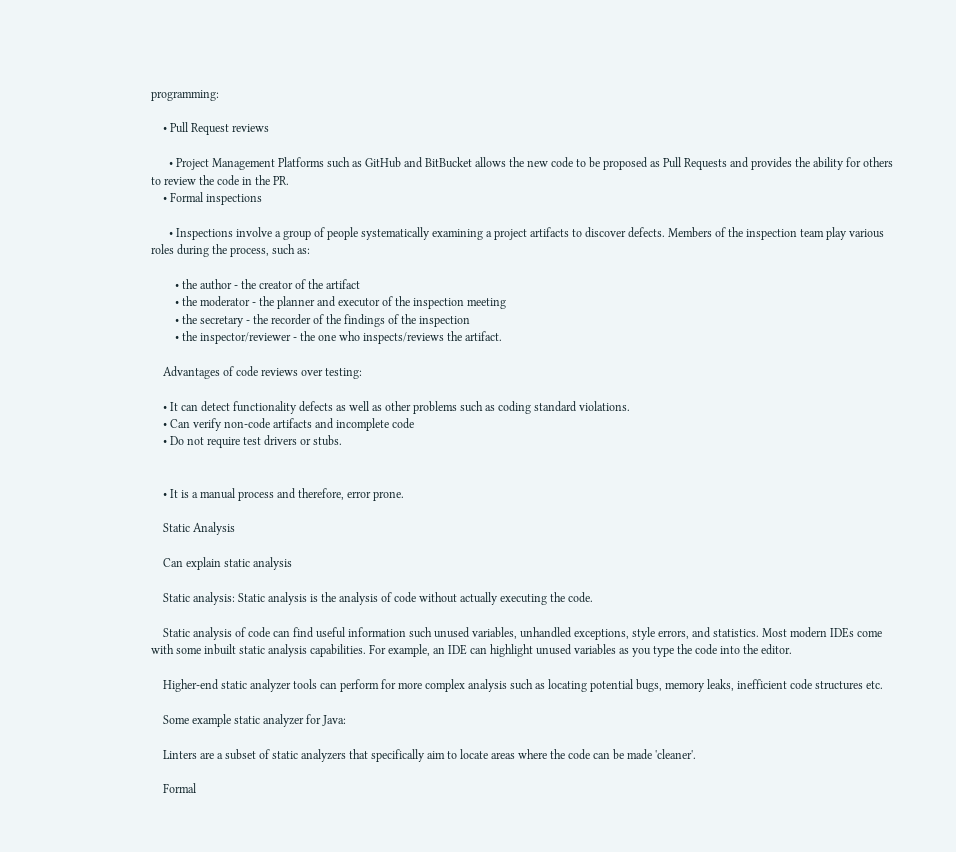programming:

    • Pull Request reviews

      • Project Management Platforms such as GitHub and BitBucket allows the new code to be proposed as Pull Requests and provides the ability for others to review the code in the PR.
    • Formal inspections

      • Inspections involve a group of people systematically examining a project artifacts to discover defects. Members of the inspection team play various roles during the process, such as:

        • the author - the creator of the artifact
        • the moderator - the planner and executor of the inspection meeting
        • the secretary - the recorder of the findings of the inspection
        • the inspector/reviewer - the one who inspects/reviews the artifact.

    Advantages of code reviews over testing:

    • It can detect functionality defects as well as other problems such as coding standard violations.
    • Can verify non-code artifacts and incomplete code
    • Do not require test drivers or stubs.


    • It is a manual process and therefore, error prone.

    Static Analysis

    Can explain static analysis

    Static analysis: Static analysis is the analysis of code without actually executing the code.

    Static analysis of code can find useful information such unused variables, unhandled exceptions, style errors, and statistics. Most modern IDEs come with some inbuilt static analysis capabilities. For example, an IDE can highlight unused variables as you type the code into the editor.

    Higher-end static analyzer tools can perform for more complex analysis such as locating potential bugs, memory leaks, inefficient code structures etc.

    Some example static analyzer for Java:

    Linters are a subset of static analyzers that specifically aim to locate areas where the code can be made 'cleaner'.

    Formal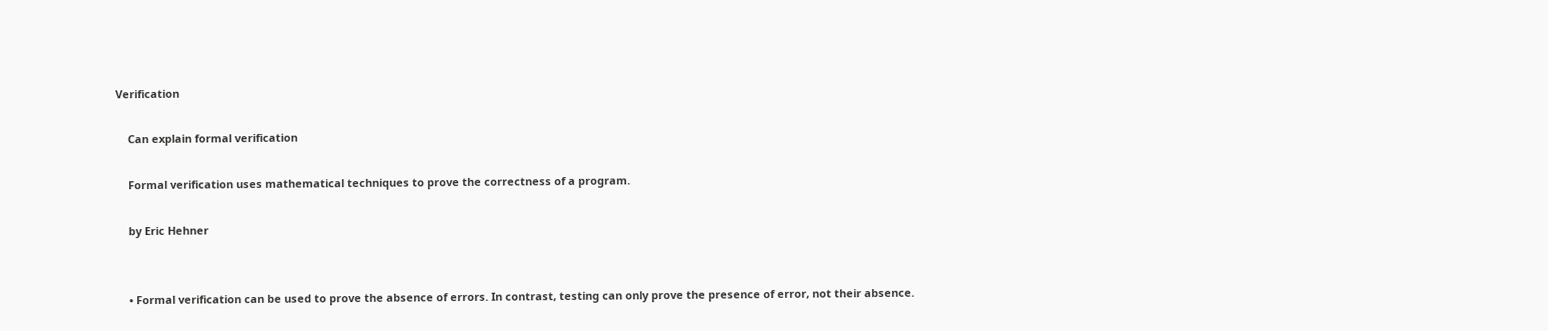Verification

    Can explain formal verification

    Formal verification uses mathematical techniques to prove the correctness of a program.

    by Eric Hehner


    • Formal verification can be used to prove the absence of errors. In contrast, testing can only prove the presence of error, not their absence.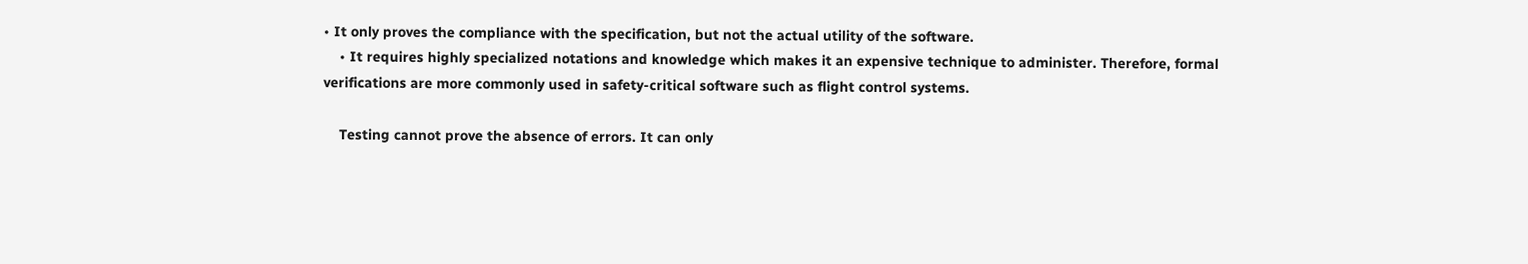• It only proves the compliance with the specification, but not the actual utility of the software.
    • It requires highly specialized notations and knowledge which makes it an expensive technique to administer. Therefore, formal verifications are more commonly used in safety-critical software such as flight control systems.

    Testing cannot prove the absence of errors. It can only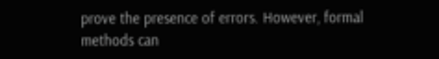prove the presence of errors. However, formal methods can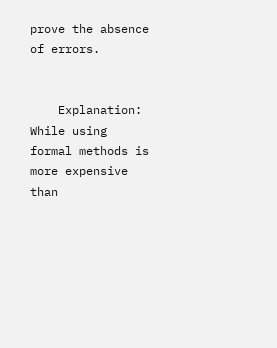prove the absence of errors.


    Explanation: While using formal methods is more expensive than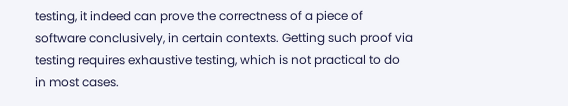testing, it indeed can prove the correctness of a piece of software conclusively, in certain contexts. Getting such proof via testing requires exhaustive testing, which is not practical to do in most cases.